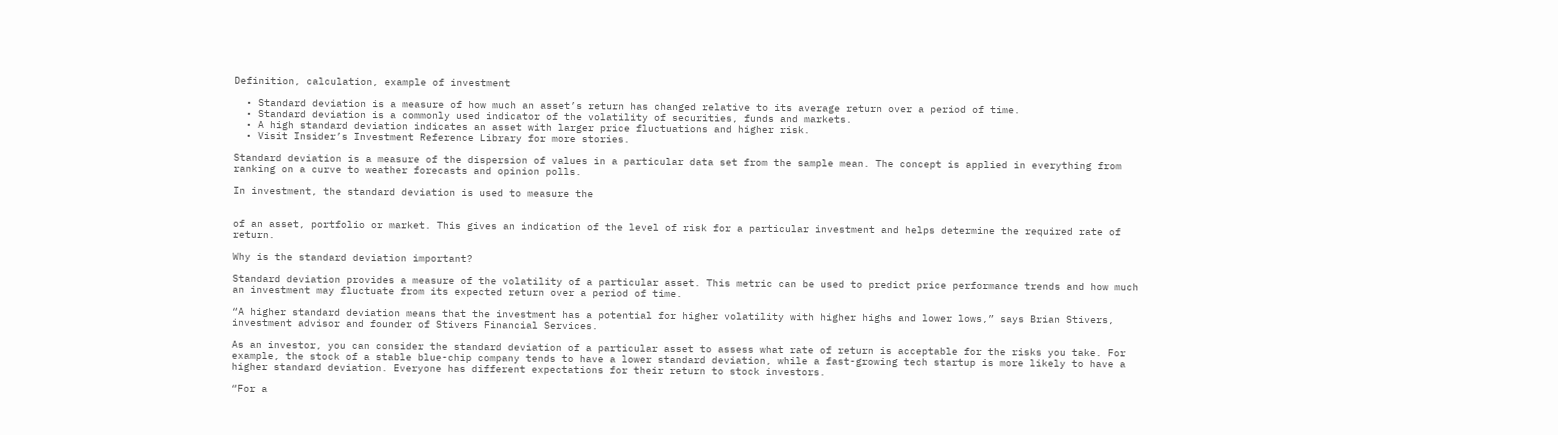Definition, calculation, example of investment

  • Standard deviation is a measure of how much an asset’s return has changed relative to its average return over a period of time.
  • Standard deviation is a commonly used indicator of the volatility of securities, funds and markets.
  • A high standard deviation indicates an asset with larger price fluctuations and higher risk.
  • Visit Insider’s Investment Reference Library for more stories.

Standard deviation is a measure of the dispersion of values in a particular data set from the sample mean. The concept is applied in everything from ranking on a curve to weather forecasts and opinion polls.

In investment, the standard deviation is used to measure the


of an asset, portfolio or market. This gives an indication of the level of risk for a particular investment and helps determine the required rate of return.

Why is the standard deviation important?

Standard deviation provides a measure of the volatility of a particular asset. This metric can be used to predict price performance trends and how much an investment may fluctuate from its expected return over a period of time.

“A higher standard deviation means that the investment has a potential for higher volatility with higher highs and lower lows,” says Brian Stivers, investment advisor and founder of Stivers Financial Services.

As an investor, you can consider the standard deviation of a particular asset to assess what rate of return is acceptable for the risks you take. For example, the stock of a stable blue-chip company tends to have a lower standard deviation, while a fast-growing tech startup is more likely to have a higher standard deviation. Everyone has different expectations for their return to stock investors.

“For a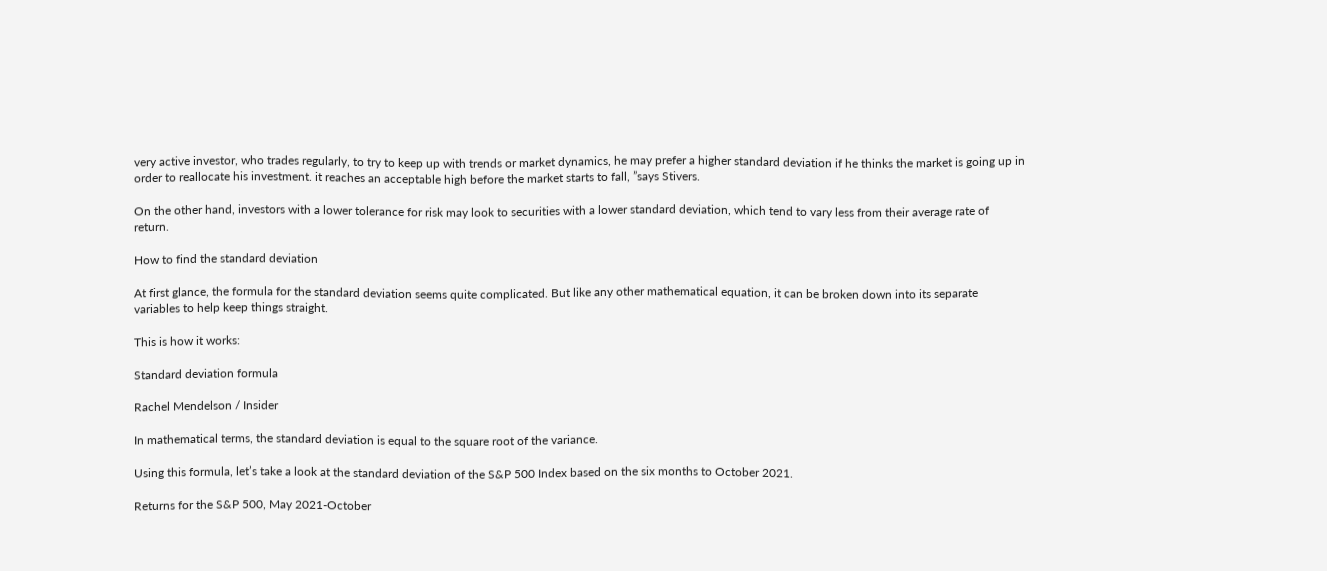very active investor, who trades regularly, to try to keep up with trends or market dynamics, he may prefer a higher standard deviation if he thinks the market is going up in order to reallocate his investment. it reaches an acceptable high before the market starts to fall, ”says Stivers.

On the other hand, investors with a lower tolerance for risk may look to securities with a lower standard deviation, which tend to vary less from their average rate of return.

How to find the standard deviation

At first glance, the formula for the standard deviation seems quite complicated. But like any other mathematical equation, it can be broken down into its separate variables to help keep things straight.

This is how it works:

Standard deviation formula

Rachel Mendelson / Insider

In mathematical terms, the standard deviation is equal to the square root of the variance.

Using this formula, let’s take a look at the standard deviation of the S&P 500 Index based on the six months to October 2021.

Returns for the S&P 500, May 2021-October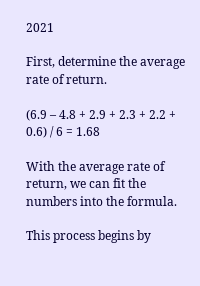2021

First, determine the average rate of return.

(6.9 – 4.8 + 2.9 + 2.3 + 2.2 + 0.6) / 6 = 1.68

With the average rate of return, we can fit the numbers into the formula.

This process begins by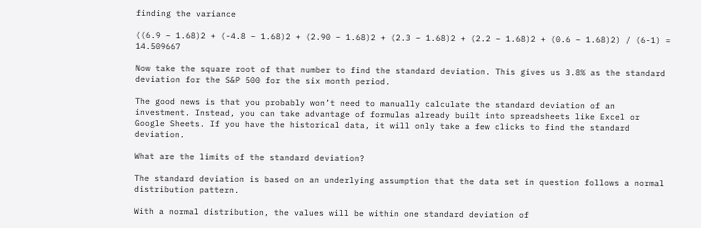finding the variance

((6.9 – 1.68)2 + (-4.8 – 1.68)2 + (2.90 – 1.68)2 + (2.3 – 1.68)2 + (2.2 – 1.68)2 + (0.6 – 1.68)2) / (6-1) = 14.509667

Now take the square root of that number to find the standard deviation. This gives us 3.8% as the standard deviation for the S&P 500 for the six month period.

The good news is that you probably won’t need to manually calculate the standard deviation of an investment. Instead, you can take advantage of formulas already built into spreadsheets like Excel or Google Sheets. If you have the historical data, it will only take a few clicks to find the standard deviation.

What are the limits of the standard deviation?

The standard deviation is based on an underlying assumption that the data set in question follows a normal distribution pattern.

With a normal distribution, the values will be within one standard deviation of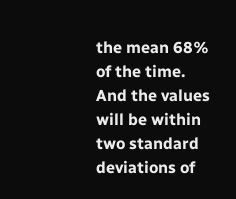the mean 68% of the time. And the values will be within two standard deviations of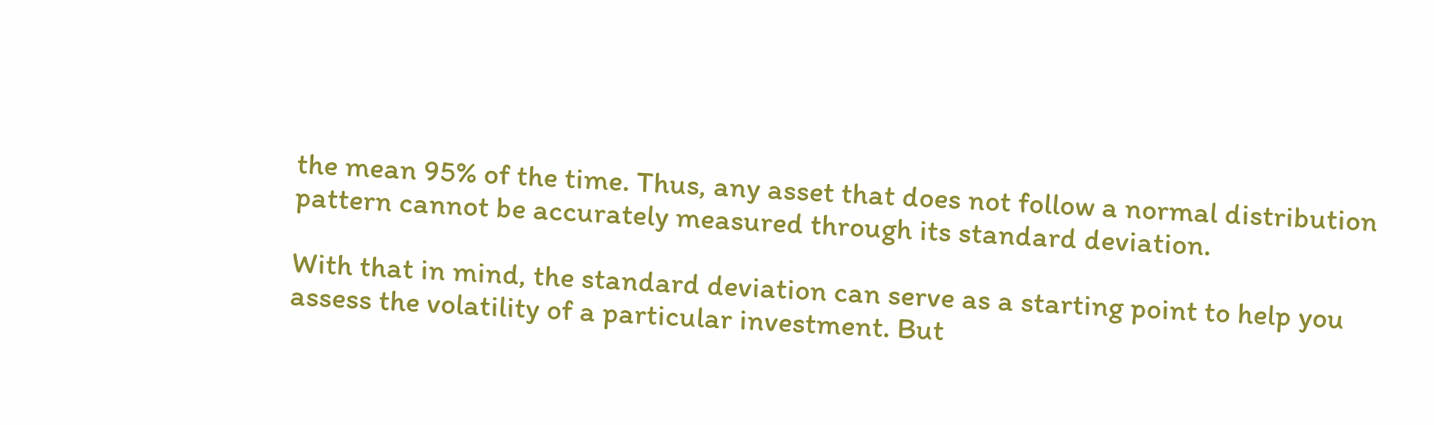the mean 95% of the time. Thus, any asset that does not follow a normal distribution pattern cannot be accurately measured through its standard deviation.

With that in mind, the standard deviation can serve as a starting point to help you assess the volatility of a particular investment. But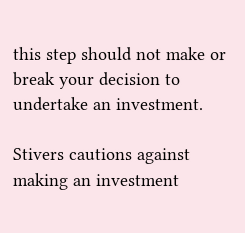this step should not make or break your decision to undertake an investment.

Stivers cautions against making an investment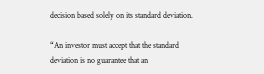decision based solely on its standard deviation.

“An investor must accept that the standard deviation is no guarantee that an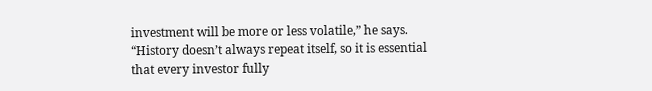investment will be more or less volatile,” he says. “History doesn’t always repeat itself, so it is essential that every investor fully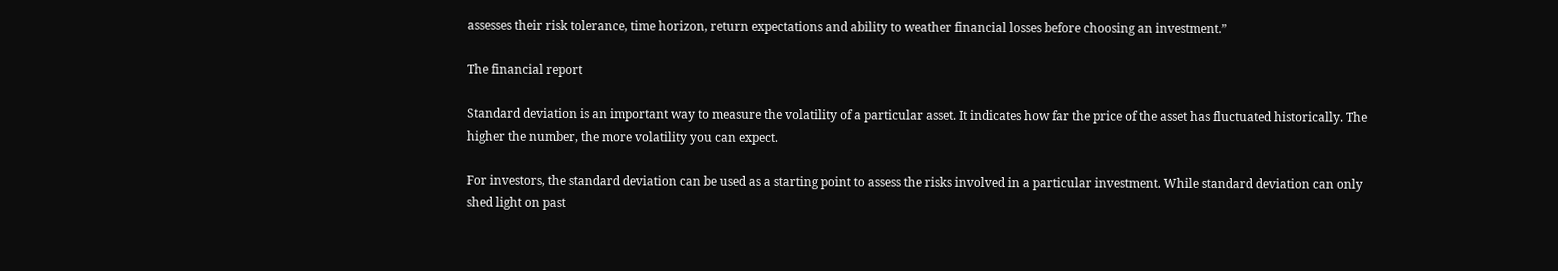assesses their risk tolerance, time horizon, return expectations and ability to weather financial losses before choosing an investment.”

The financial report

Standard deviation is an important way to measure the volatility of a particular asset. It indicates how far the price of the asset has fluctuated historically. The higher the number, the more volatility you can expect.

For investors, the standard deviation can be used as a starting point to assess the risks involved in a particular investment. While standard deviation can only shed light on past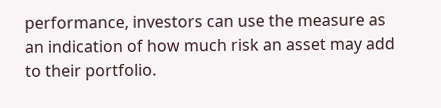performance, investors can use the measure as an indication of how much risk an asset may add to their portfolio.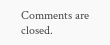Comments are closed.